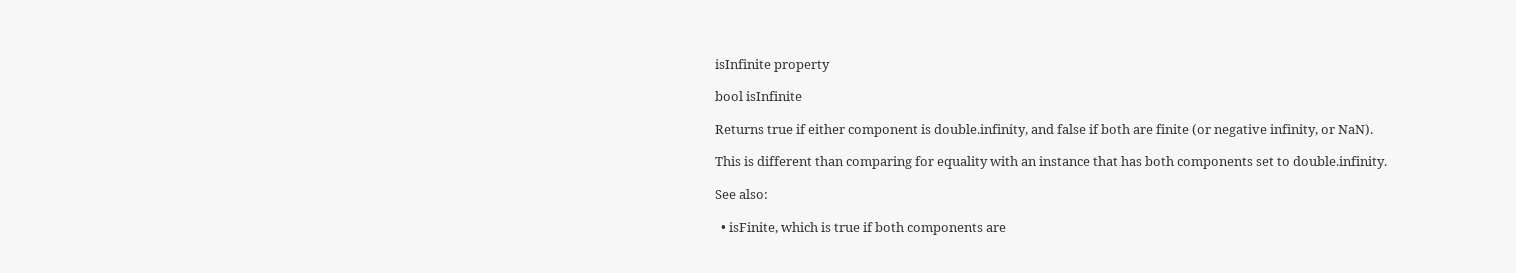isInfinite property

bool isInfinite

Returns true if either component is double.infinity, and false if both are finite (or negative infinity, or NaN).

This is different than comparing for equality with an instance that has both components set to double.infinity.

See also:

  • isFinite, which is true if both components are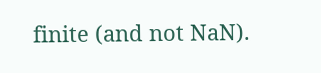finite (and not NaN).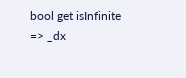bool get isInfinite => _dx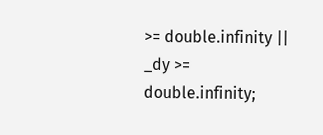>= double.infinity || _dy >= double.infinity;